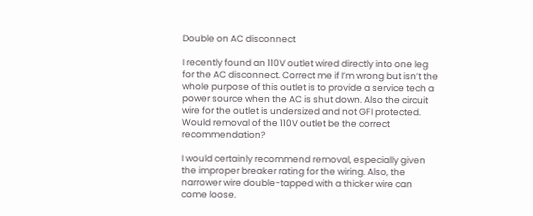Double on AC disconnect

I recently found an 110V outlet wired directly into one leg for the AC disconnect. Correct me if I’m wrong but isn’t the whole purpose of this outlet is to provide a service tech a power source when the AC is shut down. Also the circuit wire for the outlet is undersized and not GFI protected. Would removal of the 110V outlet be the correct recommendation?

I would certainly recommend removal, especially given the improper breaker rating for the wiring. Also, the narrower wire double-tapped with a thicker wire can come loose.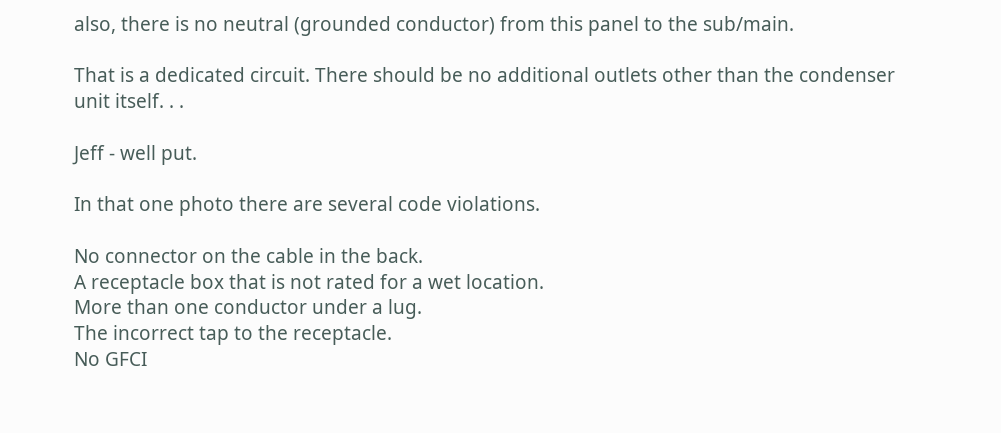also, there is no neutral (grounded conductor) from this panel to the sub/main.

That is a dedicated circuit. There should be no additional outlets other than the condenser unit itself. . .

Jeff - well put.

In that one photo there are several code violations.

No connector on the cable in the back.
A receptacle box that is not rated for a wet location.
More than one conductor under a lug.
The incorrect tap to the receptacle.
No GFCI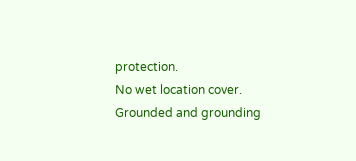protection.
No wet location cover.
Grounded and grounding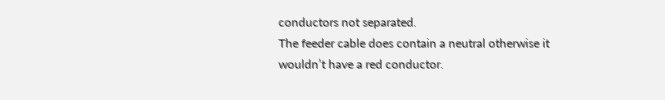conductors not separated.
The feeder cable does contain a neutral otherwise it wouldn’t have a red conductor.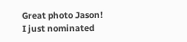Great photo Jason!
I just nominated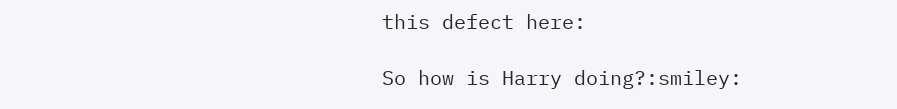this defect here:

So how is Harry doing?:smiley: